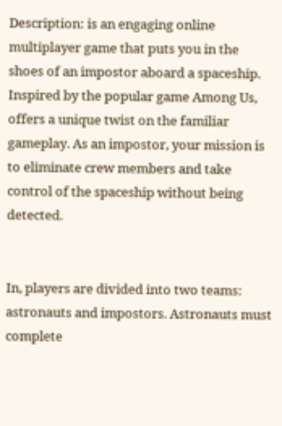Description: is an engaging online multiplayer game that puts you in the shoes of an impostor aboard a spaceship. Inspired by the popular game Among Us, offers a unique twist on the familiar gameplay. As an impostor, your mission is to eliminate crew members and take control of the spaceship without being detected.


In, players are divided into two teams: astronauts and impostors. Astronauts must complete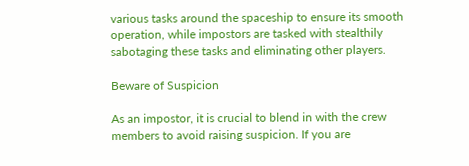various tasks around the spaceship to ensure its smooth operation, while impostors are tasked with stealthily sabotaging these tasks and eliminating other players.

Beware of Suspicion

As an impostor, it is crucial to blend in with the crew members to avoid raising suspicion. If you are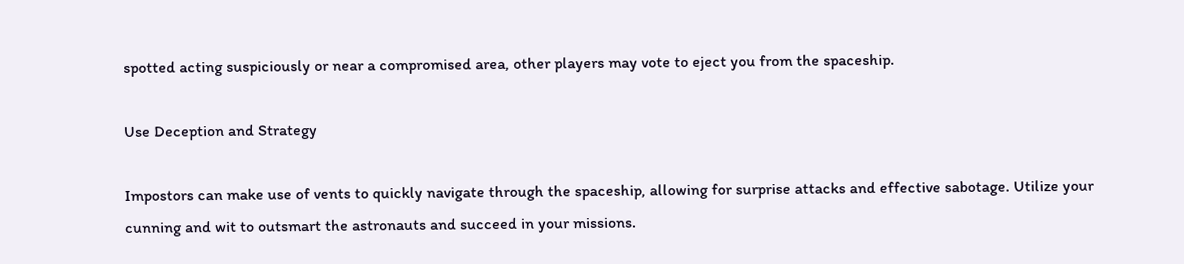spotted acting suspiciously or near a compromised area, other players may vote to eject you from the spaceship.

Use Deception and Strategy

Impostors can make use of vents to quickly navigate through the spaceship, allowing for surprise attacks and effective sabotage. Utilize your cunning and wit to outsmart the astronauts and succeed in your missions.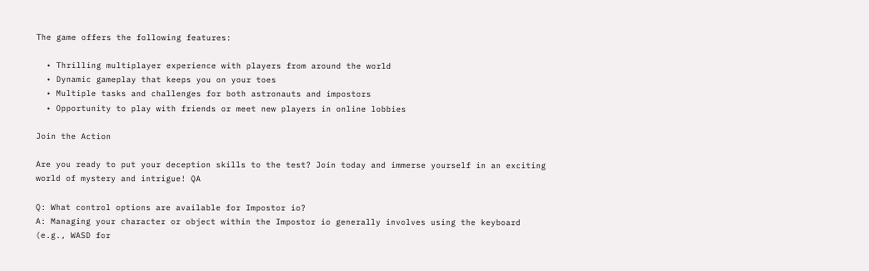The game offers the following features:

  • Thrilling multiplayer experience with players from around the world
  • Dynamic gameplay that keeps you on your toes
  • Multiple tasks and challenges for both astronauts and impostors
  • Opportunity to play with friends or meet new players in online lobbies

Join the Action

Are you ready to put your deception skills to the test? Join today and immerse yourself in an exciting world of mystery and intrigue! QA

Q: What control options are available for Impostor io?
A: Managing your character or object within the Impostor io generally involves using the keyboard (e.g., WASD for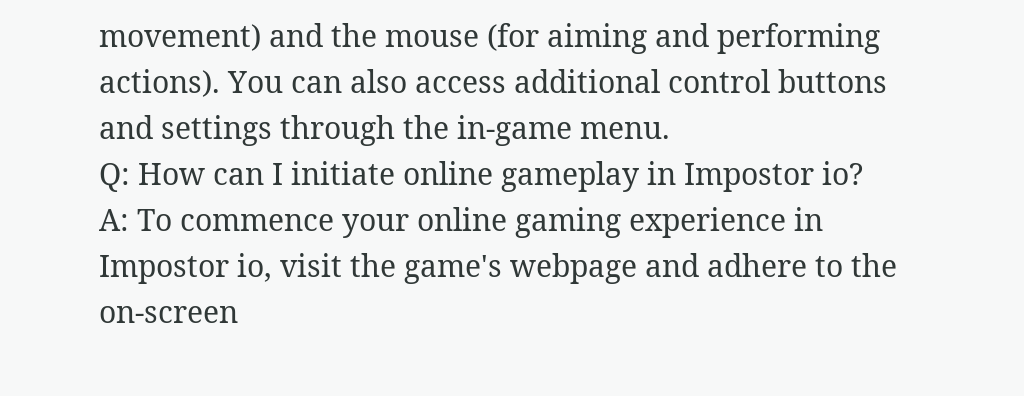movement) and the mouse (for aiming and performing actions). You can also access additional control buttons and settings through the in-game menu.
Q: How can I initiate online gameplay in Impostor io?
A: To commence your online gaming experience in Impostor io, visit the game's webpage and adhere to the on-screen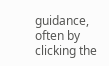guidance, often by clicking the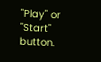"Play" or "Start" button.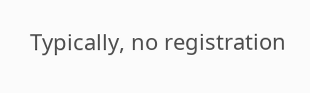Typically, no registration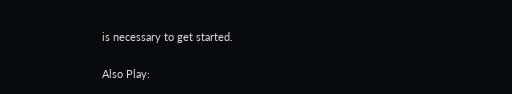is necessary to get started.

Also Play: